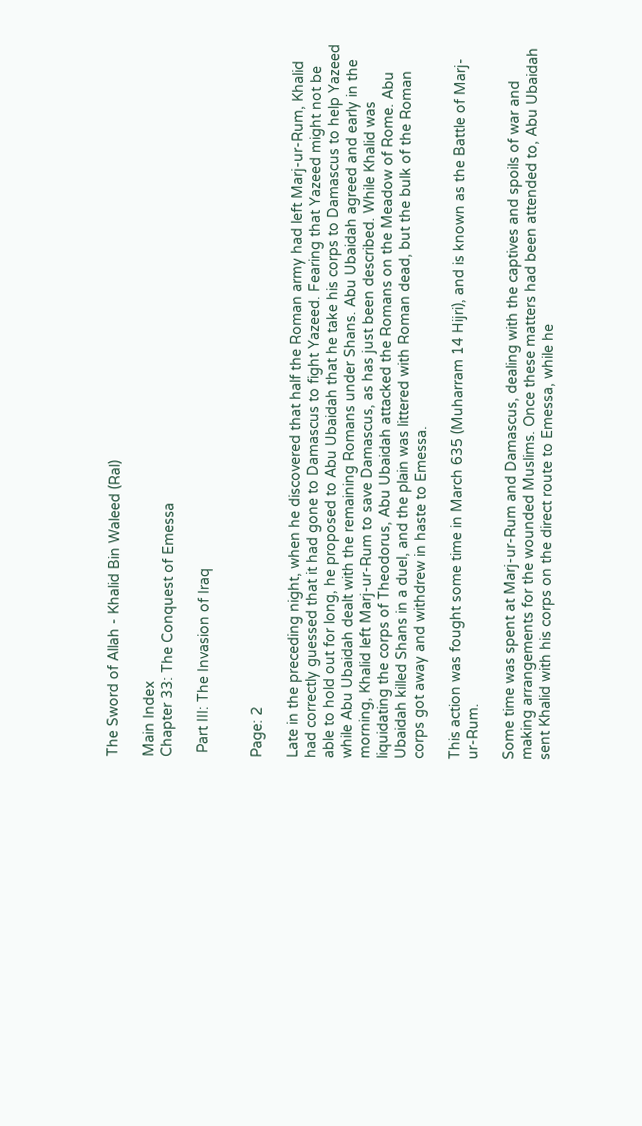The Sword of Allah - Khalid Bin Waleed (Ral)

Main Index
Chapter 33: The Conquest of Emessa

 Part III: The Invasion of Iraq


Page: 2

Late in the preceding night, when he discovered that half the Roman army had left Marj-ur-Rum, Khalid had correctly guessed that it had gone to Damascus to fight Yazeed. Fearing that Yazeed might not be able to hold out for long, he proposed to Abu Ubaidah that he take his corps to Damascus to help Yazeed while Abu Ubaidah dealt with the remaining Romans under Shans. Abu Ubaidah agreed and early in the morning, Khalid left Marj-ur-Rum to save Damascus, as has just been described. While Khalid was liquidating the corps of Theodorus, Abu Ubaidah attacked the Romans on the Meadow of Rome. Abu Ubaidah killed Shans in a duel, and the plain was littered with Roman dead, but the bulk of the Roman corps got away and withdrew in haste to Emessa.

This action was fought some time in March 635 (Muharram 14 Hijri), and is known as the Battle of Marj-ur-Rum.

Some time was spent at Marj-ur-Rum and Damascus, dealing with the captives and spoils of war and making arrangements for the wounded Muslims. Once these matters had been attended to, Abu Ubaidah sent Khalid with his corps on the direct route to Emessa, while he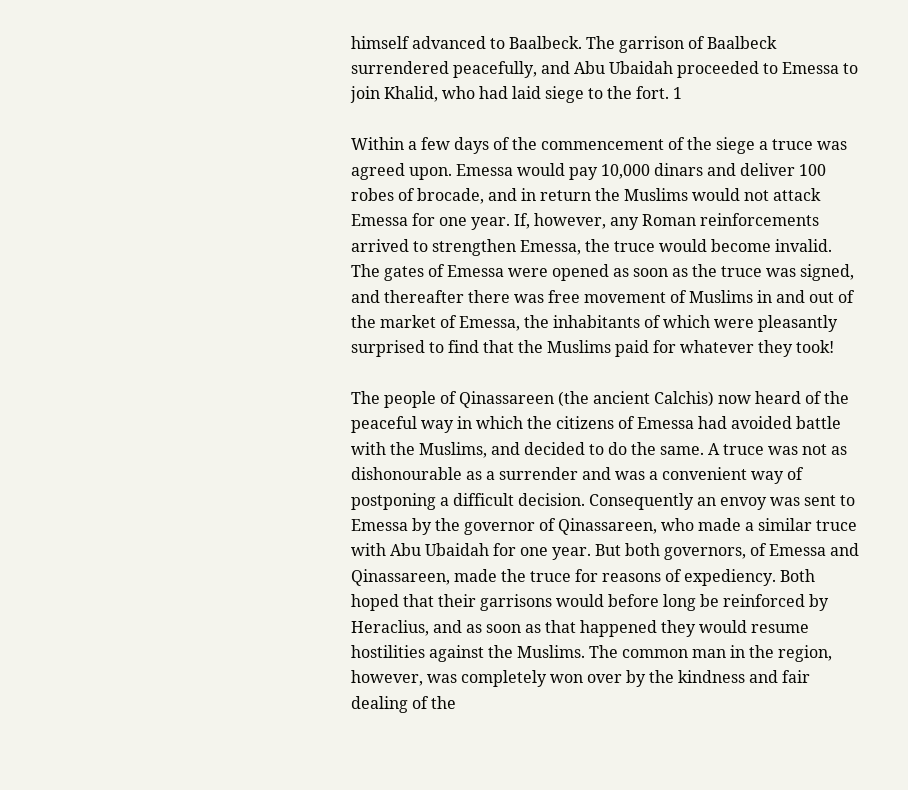himself advanced to Baalbeck. The garrison of Baalbeck surrendered peacefully, and Abu Ubaidah proceeded to Emessa to join Khalid, who had laid siege to the fort. 1

Within a few days of the commencement of the siege a truce was agreed upon. Emessa would pay 10,000 dinars and deliver 100 robes of brocade, and in return the Muslims would not attack Emessa for one year. If, however, any Roman reinforcements arrived to strengthen Emessa, the truce would become invalid. The gates of Emessa were opened as soon as the truce was signed, and thereafter there was free movement of Muslims in and out of the market of Emessa, the inhabitants of which were pleasantly surprised to find that the Muslims paid for whatever they took!

The people of Qinassareen (the ancient Calchis) now heard of the peaceful way in which the citizens of Emessa had avoided battle with the Muslims, and decided to do the same. A truce was not as dishonourable as a surrender and was a convenient way of postponing a difficult decision. Consequently an envoy was sent to Emessa by the governor of Qinassareen, who made a similar truce with Abu Ubaidah for one year. But both governors, of Emessa and Qinassareen, made the truce for reasons of expediency. Both hoped that their garrisons would before long be reinforced by Heraclius, and as soon as that happened they would resume hostilities against the Muslims. The common man in the region, however, was completely won over by the kindness and fair dealing of the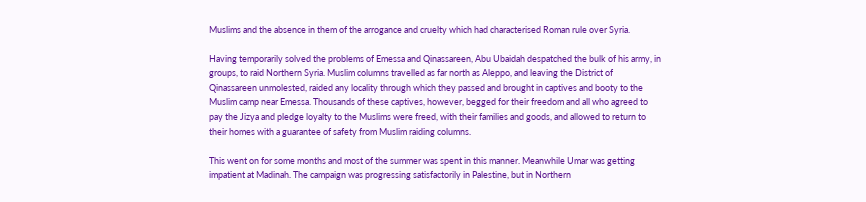Muslims and the absence in them of the arrogance and cruelty which had characterised Roman rule over Syria.

Having temporarily solved the problems of Emessa and Qinassareen, Abu Ubaidah despatched the bulk of his army, in groups, to raid Northern Syria. Muslim columns travelled as far north as Aleppo, and leaving the District of Qinassareen unmolested, raided any locality through which they passed and brought in captives and booty to the Muslim camp near Emessa. Thousands of these captives, however, begged for their freedom and all who agreed to pay the Jizya and pledge loyalty to the Muslims were freed, with their families and goods, and allowed to return to their homes with a guarantee of safety from Muslim raiding columns.

This went on for some months and most of the summer was spent in this manner. Meanwhile Umar was getting impatient at Madinah. The campaign was progressing satisfactorily in Palestine, but in Northern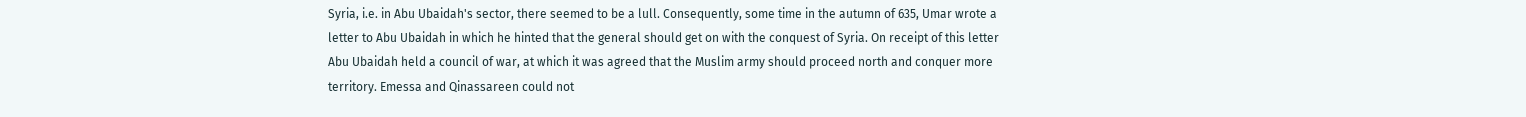Syria, i.e. in Abu Ubaidah's sector, there seemed to be a lull. Consequently, some time in the autumn of 635, Umar wrote a letter to Abu Ubaidah in which he hinted that the general should get on with the conquest of Syria. On receipt of this letter Abu Ubaidah held a council of war, at which it was agreed that the Muslim army should proceed north and conquer more territory. Emessa and Qinassareen could not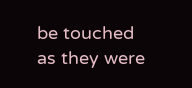be touched as they were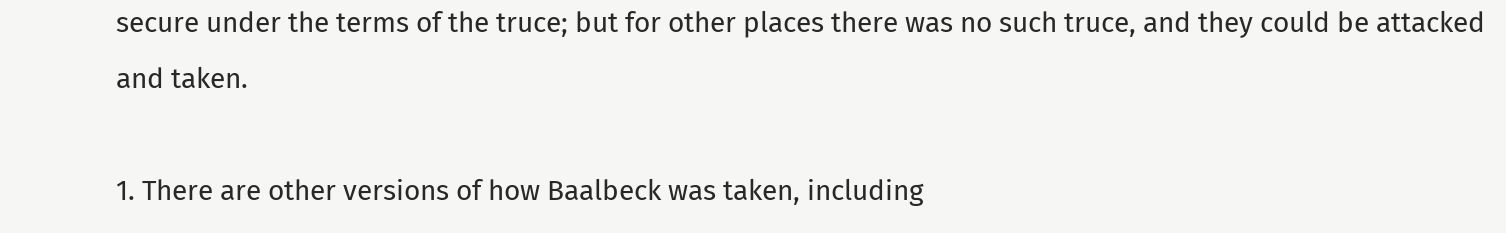secure under the terms of the truce; but for other places there was no such truce, and they could be attacked and taken.

1. There are other versions of how Baalbeck was taken, including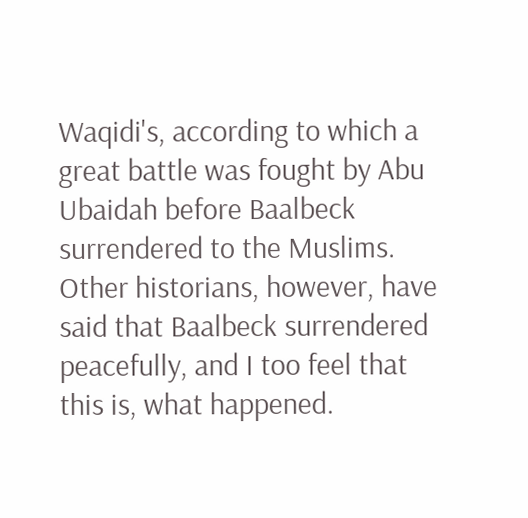Waqidi's, according to which a great battle was fought by Abu Ubaidah before Baalbeck surrendered to the Muslims. Other historians, however, have said that Baalbeck surrendered peacefully, and I too feel that this is, what happened.